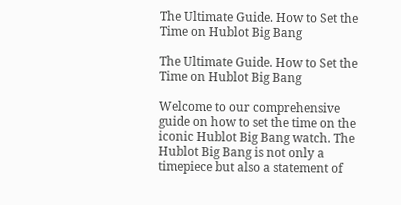The Ultimate Guide. How to Set the Time on Hublot Big Bang

The Ultimate Guide. How to Set the Time on Hublot Big Bang

Welcome to our comprehensive guide on how to set the time on the iconic Hublot Big Bang watch. The Hublot Big Bang is not only a timepiece but also a statement of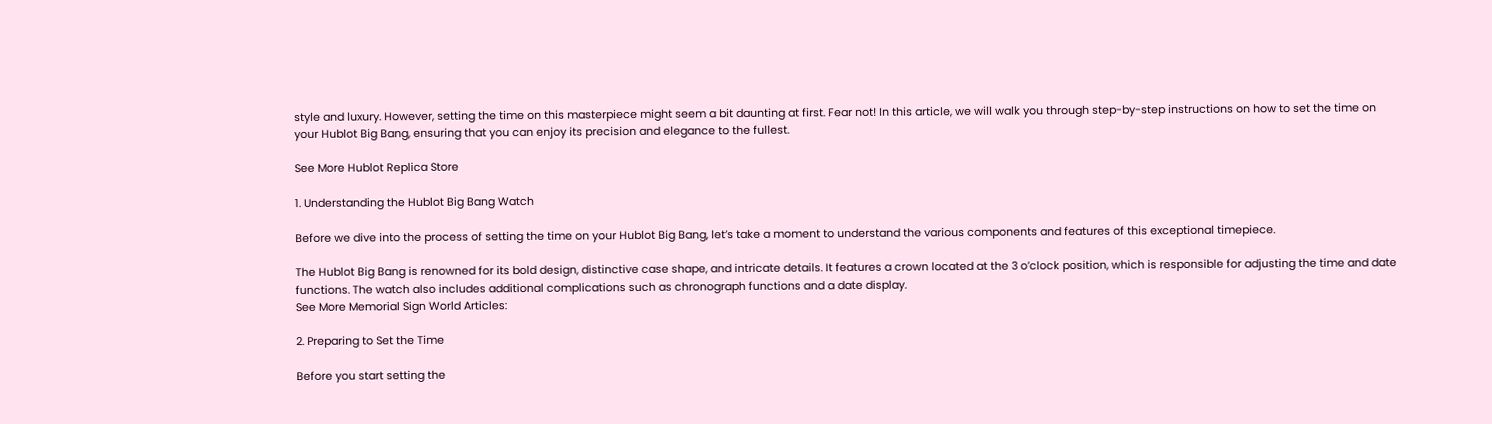style and luxury. However, setting the time on this masterpiece might seem a bit daunting at first. Fear not! In this article, we will walk you through step-by-step instructions on how to set the time on your Hublot Big Bang, ensuring that you can enjoy its precision and elegance to the fullest.

See More Hublot Replica Store

1. Understanding the Hublot Big Bang Watch

Before we dive into the process of setting the time on your Hublot Big Bang, let’s take a moment to understand the various components and features of this exceptional timepiece.

The Hublot Big Bang is renowned for its bold design, distinctive case shape, and intricate details. It features a crown located at the 3 o’clock position, which is responsible for adjusting the time and date functions. The watch also includes additional complications such as chronograph functions and a date display.
See More Memorial Sign World Articles:

2. Preparing to Set the Time

Before you start setting the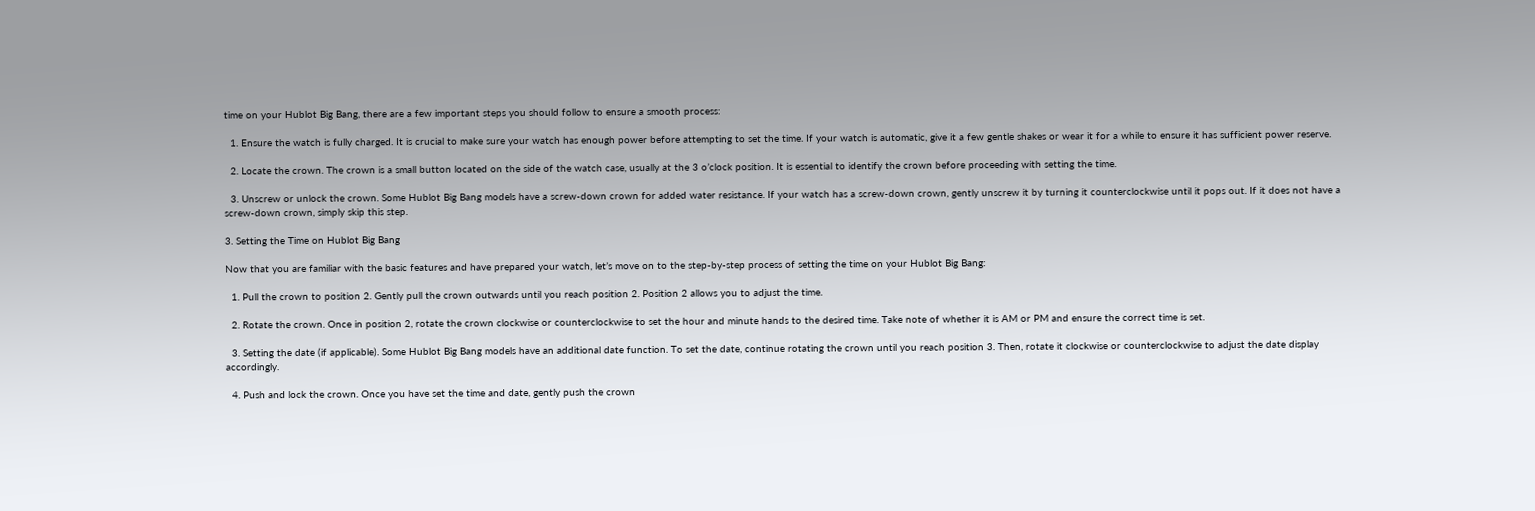time on your Hublot Big Bang, there are a few important steps you should follow to ensure a smooth process:

  1. Ensure the watch is fully charged. It is crucial to make sure your watch has enough power before attempting to set the time. If your watch is automatic, give it a few gentle shakes or wear it for a while to ensure it has sufficient power reserve.

  2. Locate the crown. The crown is a small button located on the side of the watch case, usually at the 3 o’clock position. It is essential to identify the crown before proceeding with setting the time.

  3. Unscrew or unlock the crown. Some Hublot Big Bang models have a screw-down crown for added water resistance. If your watch has a screw-down crown, gently unscrew it by turning it counterclockwise until it pops out. If it does not have a screw-down crown, simply skip this step.

3. Setting the Time on Hublot Big Bang

Now that you are familiar with the basic features and have prepared your watch, let’s move on to the step-by-step process of setting the time on your Hublot Big Bang:

  1. Pull the crown to position 2. Gently pull the crown outwards until you reach position 2. Position 2 allows you to adjust the time.

  2. Rotate the crown. Once in position 2, rotate the crown clockwise or counterclockwise to set the hour and minute hands to the desired time. Take note of whether it is AM or PM and ensure the correct time is set.

  3. Setting the date (if applicable). Some Hublot Big Bang models have an additional date function. To set the date, continue rotating the crown until you reach position 3. Then, rotate it clockwise or counterclockwise to adjust the date display accordingly.

  4. Push and lock the crown. Once you have set the time and date, gently push the crown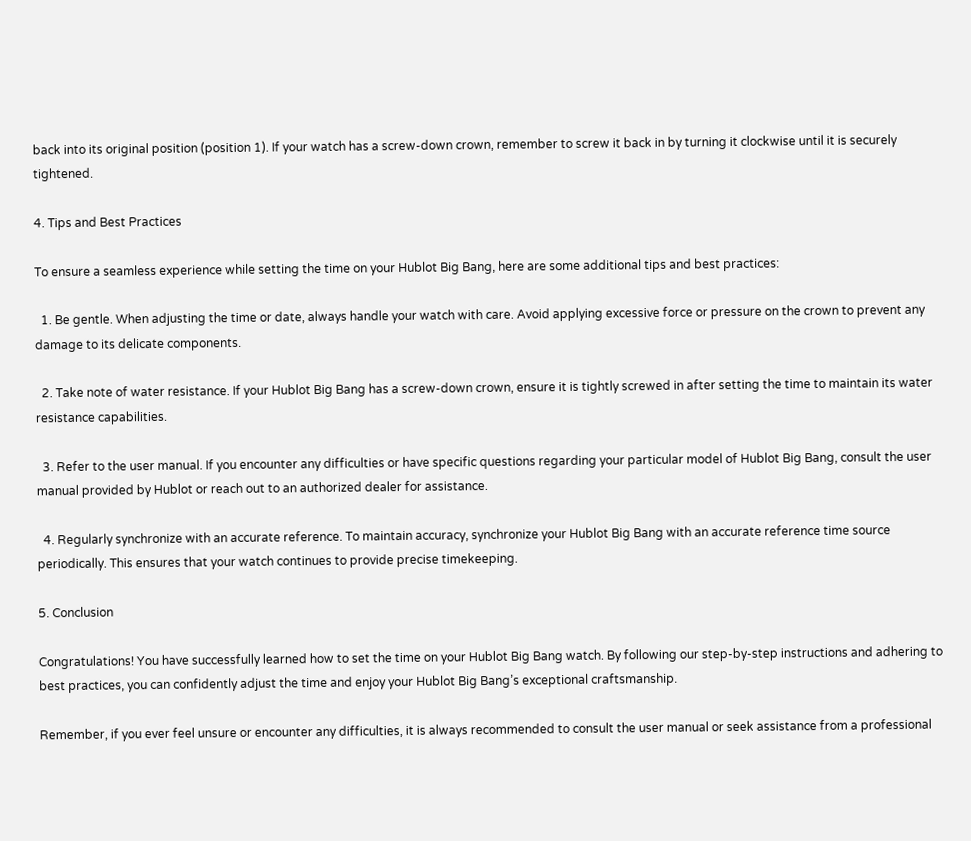back into its original position (position 1). If your watch has a screw-down crown, remember to screw it back in by turning it clockwise until it is securely tightened.

4. Tips and Best Practices

To ensure a seamless experience while setting the time on your Hublot Big Bang, here are some additional tips and best practices:

  1. Be gentle. When adjusting the time or date, always handle your watch with care. Avoid applying excessive force or pressure on the crown to prevent any damage to its delicate components.

  2. Take note of water resistance. If your Hublot Big Bang has a screw-down crown, ensure it is tightly screwed in after setting the time to maintain its water resistance capabilities.

  3. Refer to the user manual. If you encounter any difficulties or have specific questions regarding your particular model of Hublot Big Bang, consult the user manual provided by Hublot or reach out to an authorized dealer for assistance.

  4. Regularly synchronize with an accurate reference. To maintain accuracy, synchronize your Hublot Big Bang with an accurate reference time source periodically. This ensures that your watch continues to provide precise timekeeping.

5. Conclusion

Congratulations! You have successfully learned how to set the time on your Hublot Big Bang watch. By following our step-by-step instructions and adhering to best practices, you can confidently adjust the time and enjoy your Hublot Big Bang’s exceptional craftsmanship.

Remember, if you ever feel unsure or encounter any difficulties, it is always recommended to consult the user manual or seek assistance from a professional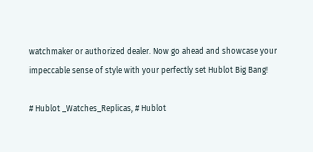watchmaker or authorized dealer. Now go ahead and showcase your impeccable sense of style with your perfectly set Hublot Big Bang!

# Hublot _Watches_Replicas, # Hublot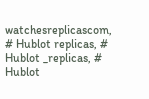watchesreplicascom, # Hublot replicas, # Hublot _replicas, # Hublot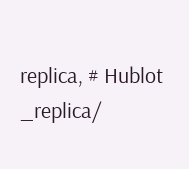replica, # Hublot _replica/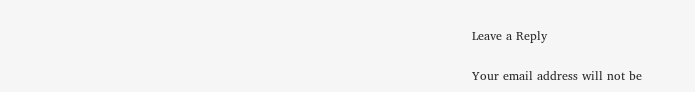Leave a Reply

Your email address will not be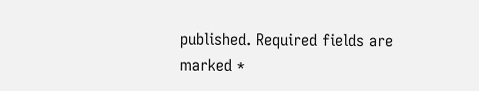published. Required fields are marked *